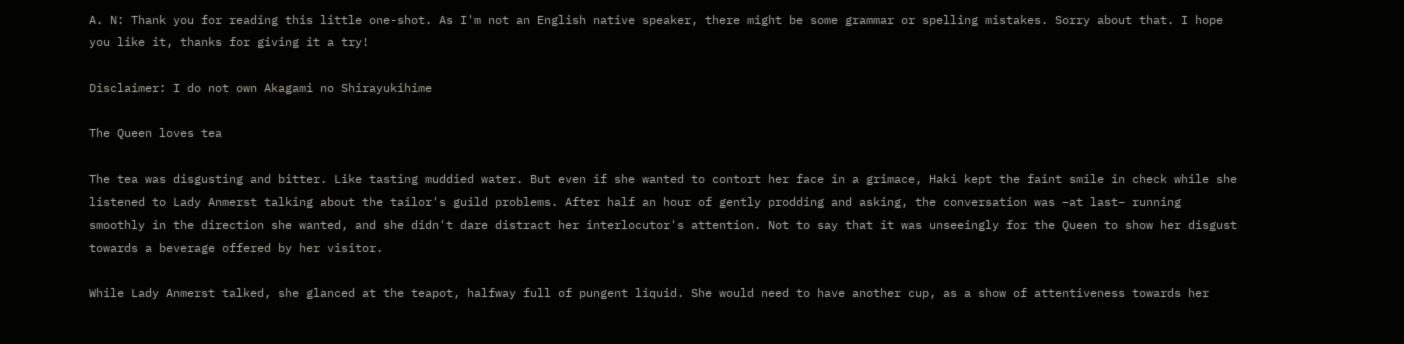A. N: Thank you for reading this little one-shot. As I'm not an English native speaker, there might be some grammar or spelling mistakes. Sorry about that. I hope you like it, thanks for giving it a try!

Disclaimer: I do not own Akagami no Shirayukihime

The Queen loves tea

The tea was disgusting and bitter. Like tasting muddied water. But even if she wanted to contort her face in a grimace, Haki kept the faint smile in check while she listened to Lady Anmerst talking about the tailor's guild problems. After half an hour of gently prodding and asking, the conversation was –at last– running smoothly in the direction she wanted, and she didn't dare distract her interlocutor's attention. Not to say that it was unseeingly for the Queen to show her disgust towards a beverage offered by her visitor.

While Lady Anmerst talked, she glanced at the teapot, halfway full of pungent liquid. She would need to have another cup, as a show of attentiveness towards her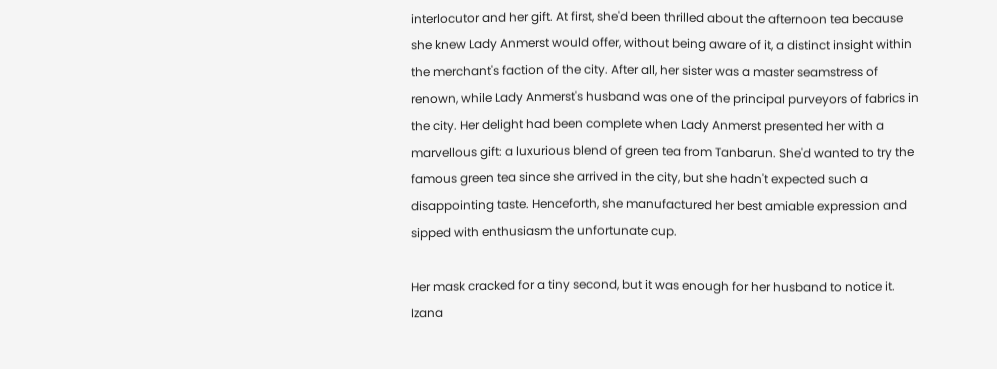interlocutor and her gift. At first, she'd been thrilled about the afternoon tea because she knew Lady Anmerst would offer, without being aware of it, a distinct insight within the merchant's faction of the city. After all, her sister was a master seamstress of renown, while Lady Anmerst's husband was one of the principal purveyors of fabrics in the city. Her delight had been complete when Lady Anmerst presented her with a marvellous gift: a luxurious blend of green tea from Tanbarun. She'd wanted to try the famous green tea since she arrived in the city, but she hadn't expected such a disappointing taste. Henceforth, she manufactured her best amiable expression and sipped with enthusiasm the unfortunate cup.

Her mask cracked for a tiny second, but it was enough for her husband to notice it. Izana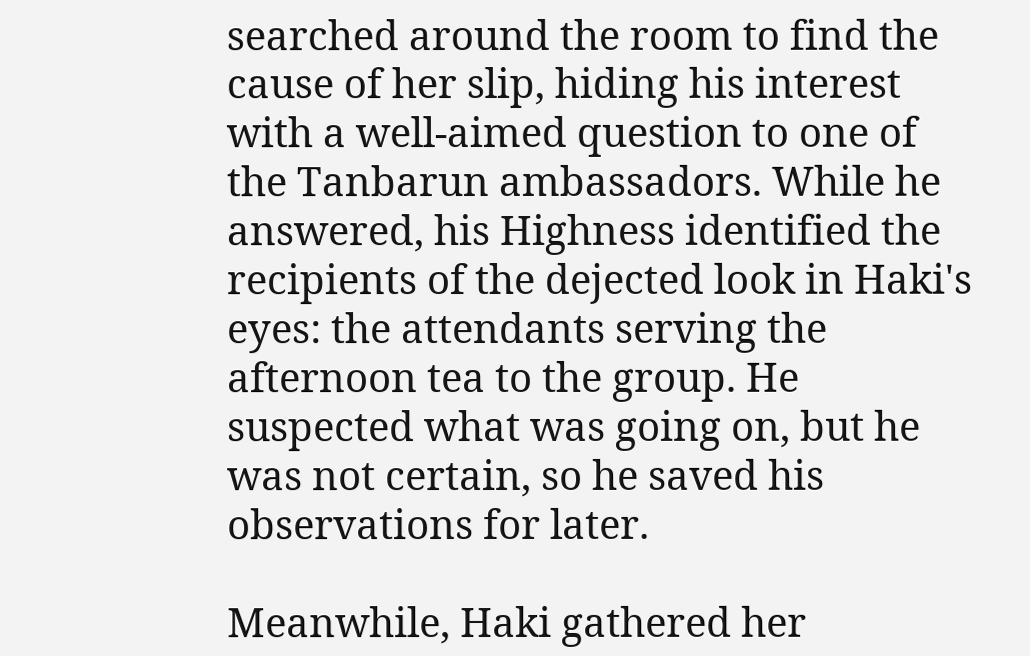searched around the room to find the cause of her slip, hiding his interest with a well-aimed question to one of the Tanbarun ambassadors. While he answered, his Highness identified the recipients of the dejected look in Haki's eyes: the attendants serving the afternoon tea to the group. He suspected what was going on, but he was not certain, so he saved his observations for later.

Meanwhile, Haki gathered her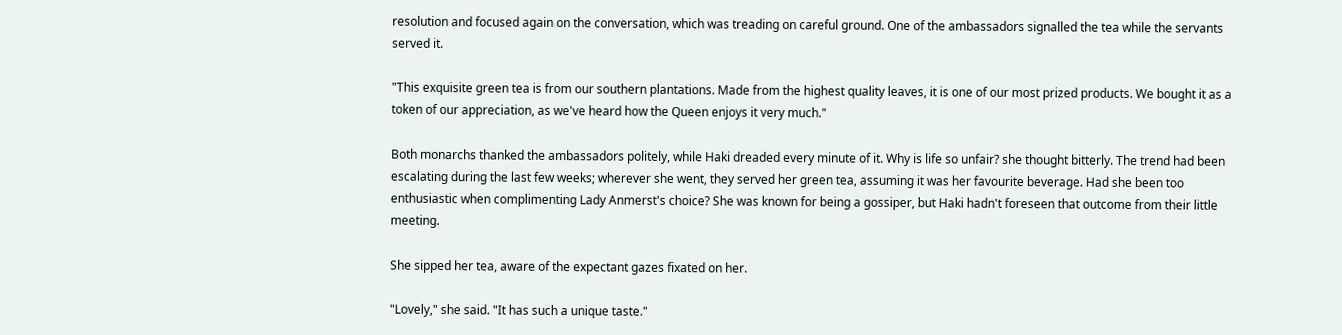resolution and focused again on the conversation, which was treading on careful ground. One of the ambassadors signalled the tea while the servants served it.

"This exquisite green tea is from our southern plantations. Made from the highest quality leaves, it is one of our most prized products. We bought it as a token of our appreciation, as we've heard how the Queen enjoys it very much."

Both monarchs thanked the ambassadors politely, while Haki dreaded every minute of it. Why is life so unfair? she thought bitterly. The trend had been escalating during the last few weeks; wherever she went, they served her green tea, assuming it was her favourite beverage. Had she been too enthusiastic when complimenting Lady Anmerst's choice? She was known for being a gossiper, but Haki hadn't foreseen that outcome from their little meeting.

She sipped her tea, aware of the expectant gazes fixated on her.

"Lovely," she said. "It has such a unique taste."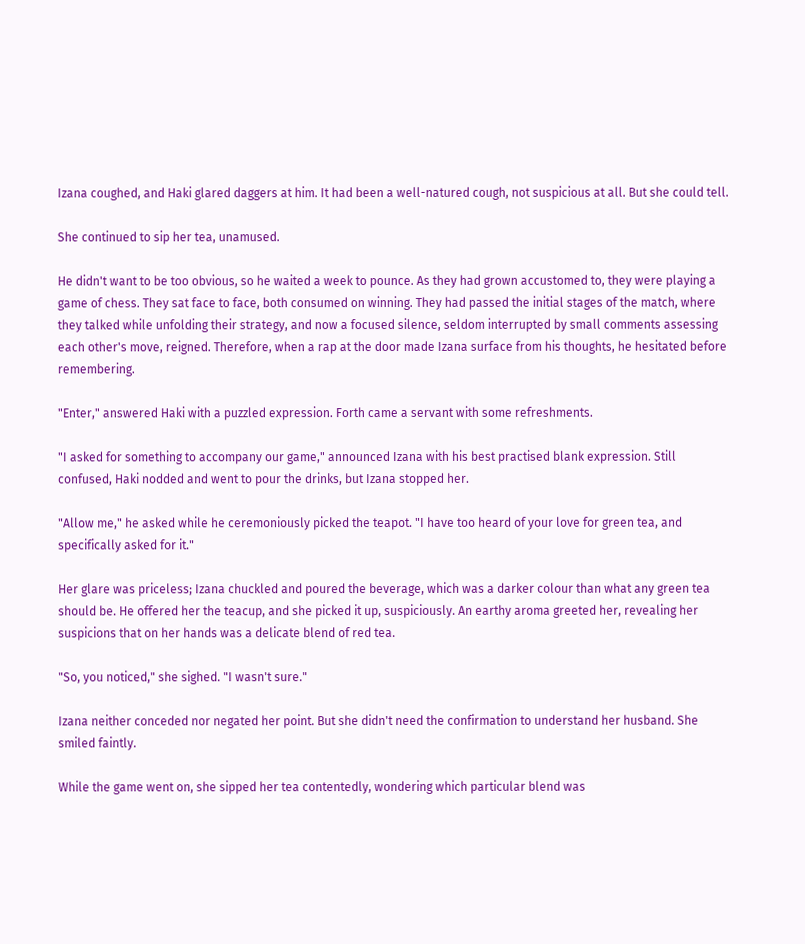Izana coughed, and Haki glared daggers at him. It had been a well-natured cough, not suspicious at all. But she could tell.

She continued to sip her tea, unamused.

He didn't want to be too obvious, so he waited a week to pounce. As they had grown accustomed to, they were playing a game of chess. They sat face to face, both consumed on winning. They had passed the initial stages of the match, where they talked while unfolding their strategy, and now a focused silence, seldom interrupted by small comments assessing each other's move, reigned. Therefore, when a rap at the door made Izana surface from his thoughts, he hesitated before remembering.

"Enter," answered Haki with a puzzled expression. Forth came a servant with some refreshments.

"I asked for something to accompany our game," announced Izana with his best practised blank expression. Still confused, Haki nodded and went to pour the drinks, but Izana stopped her.

"Allow me," he asked while he ceremoniously picked the teapot. "I have too heard of your love for green tea, and specifically asked for it."

Her glare was priceless; Izana chuckled and poured the beverage, which was a darker colour than what any green tea should be. He offered her the teacup, and she picked it up, suspiciously. An earthy aroma greeted her, revealing her suspicions that on her hands was a delicate blend of red tea.

"So, you noticed," she sighed. "I wasn't sure."

Izana neither conceded nor negated her point. But she didn't need the confirmation to understand her husband. She smiled faintly.

While the game went on, she sipped her tea contentedly, wondering which particular blend was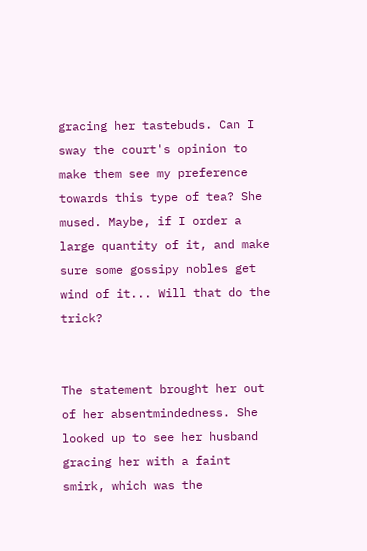gracing her tastebuds. Can I sway the court's opinion to make them see my preference towards this type of tea? She mused. Maybe, if I order a large quantity of it, and make sure some gossipy nobles get wind of it... Will that do the trick?


The statement brought her out of her absentmindedness. She looked up to see her husband gracing her with a faint smirk, which was the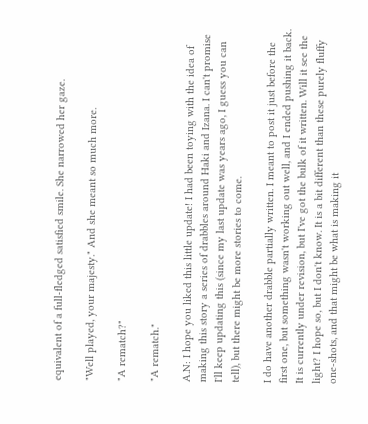equivalent of a full-fledged satisfied smile. She narrowed her gaze.

"Well played, your majesty." And she meant so much more.

"A rematch?"

"A rematch."

A.N: I hope you liked this little update! I had been toying with the idea of making this story a series of drabbles around Haki and Izana. I can't promise I'll keep updating this (since my last update was years ago, I guess you can tell), but there might be more stories to come.

I do have another drabble partially written. I meant to post it just before the first one, but something wasn't working out well, and I ended pushing it back. It is currently under revision, but I've got the bulk of it written. Will it see the light? I hope so, but I don't know. It is a bit different than these purely fluffy one-shots, and that might be what is making it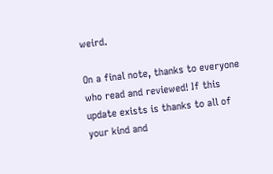weird.

On a final note, thanks to everyone who read and reviewed! If this update exists is thanks to all of your kind and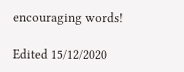encouraging words!

Edited 15/12/2020